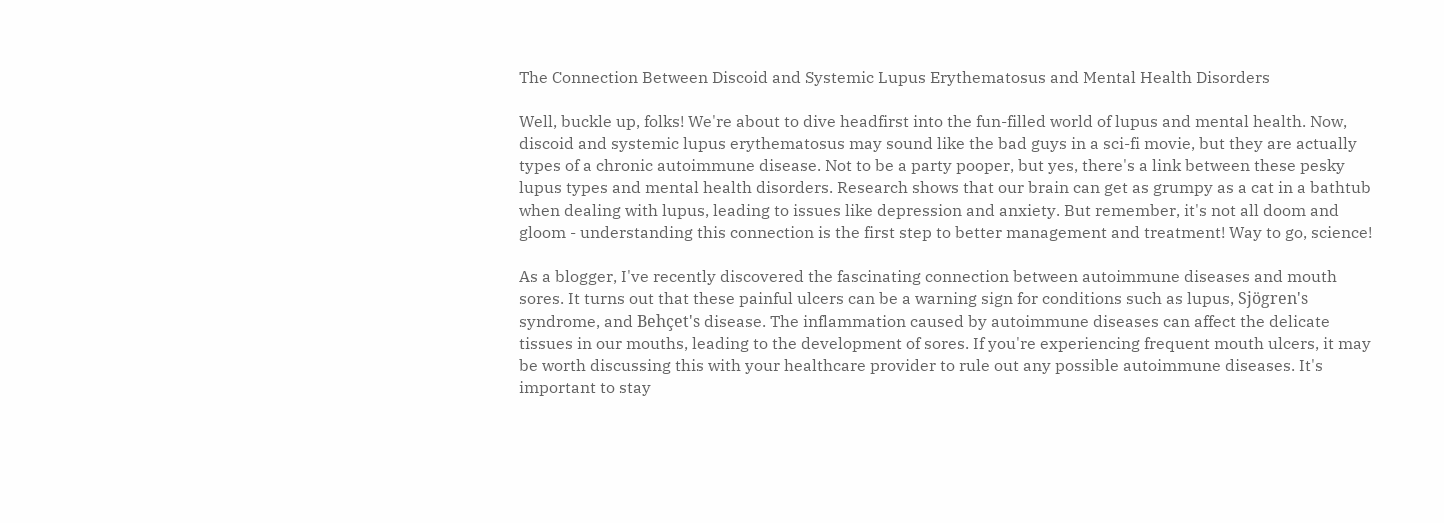The Connection Between Discoid and Systemic Lupus Erythematosus and Mental Health Disorders

Well, buckle up, folks! We're about to dive headfirst into the fun-filled world of lupus and mental health. Now, discoid and systemic lupus erythematosus may sound like the bad guys in a sci-fi movie, but they are actually types of a chronic autoimmune disease. Not to be a party pooper, but yes, there's a link between these pesky lupus types and mental health disorders. Research shows that our brain can get as grumpy as a cat in a bathtub when dealing with lupus, leading to issues like depression and anxiety. But remember, it's not all doom and gloom - understanding this connection is the first step to better management and treatment! Way to go, science!

As a blogger, I've recently discovered the fascinating connection between autoimmune diseases and mouth sores. It turns out that these painful ulcers can be a warning sign for conditions such as lupus, Sjögren's syndrome, and Behçet's disease. The inflammation caused by autoimmune diseases can affect the delicate tissues in our mouths, leading to the development of sores. If you're experiencing frequent mouth ulcers, it may be worth discussing this with your healthcare provider to rule out any possible autoimmune diseases. It's important to stay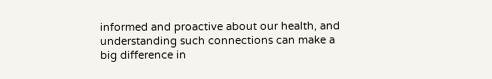informed and proactive about our health, and understanding such connections can make a big difference in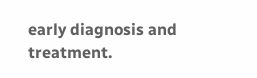early diagnosis and treatment.